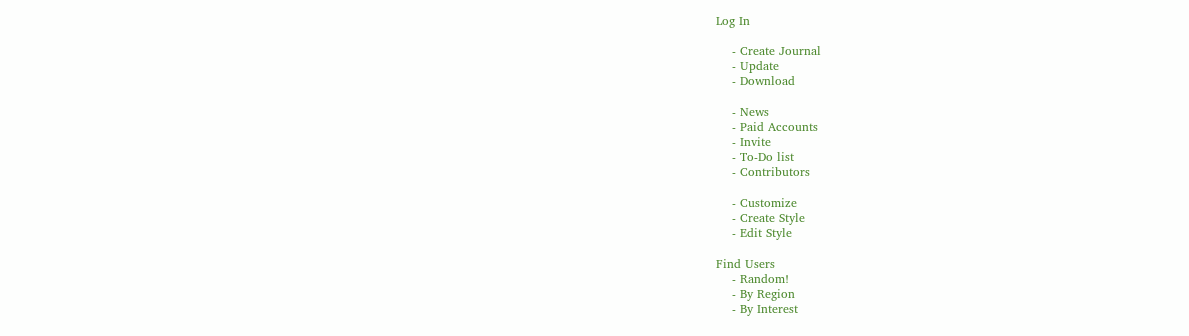Log In

    - Create Journal
    - Update
    - Download

    - News
    - Paid Accounts
    - Invite
    - To-Do list
    - Contributors

    - Customize
    - Create Style
    - Edit Style

Find Users
    - Random!
    - By Region
    - By Interest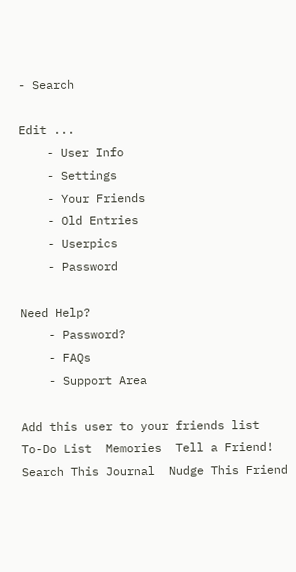- Search

Edit ...
    - User Info
    - Settings
    - Your Friends
    - Old Entries
    - Userpics
    - Password

Need Help?
    - Password?
    - FAQs
    - Support Area

Add this user to your friends list  To-Do List  Memories  Tell a Friend!  Search This Journal  Nudge This Friend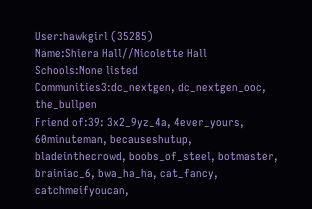User:hawkgirl (35285)
Name:Shiera Hall//Nicolette Hall
Schools:None listed
Communities3:dc_nextgen, dc_nextgen_ooc, the_bullpen
Friend of:39: 3x2_9yz_4a, 4ever_yours, 60minuteman, becauseshutup, bladeinthecrowd, boobs_of_steel, botmaster, brainiac_6, bwa_ha_ha, cat_fancy, catchmeifyoucan,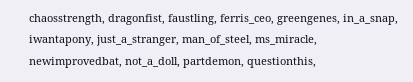chaosstrength, dragonfist, faustling, ferris_ceo, greengenes, in_a_snap, iwantapony, just_a_stranger, man_of_steel, ms_miracle, newimprovedbat, not_a_doll, partdemon, questionthis,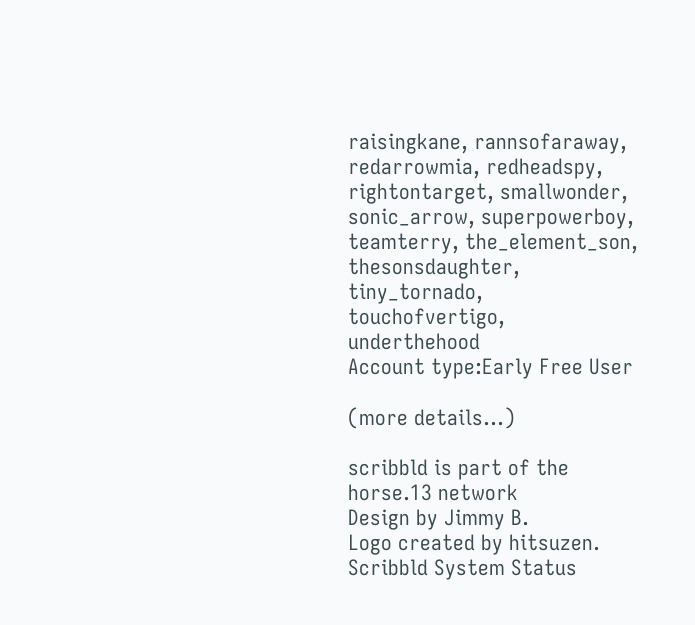raisingkane, rannsofaraway, redarrowmia, redheadspy, rightontarget, smallwonder, sonic_arrow, superpowerboy, teamterry, the_element_son, thesonsdaughter, tiny_tornado, touchofvertigo, underthehood
Account type:Early Free User

(more details...)

scribbld is part of the horse.13 network
Design by Jimmy B.
Logo created by hitsuzen.
Scribbld System Status